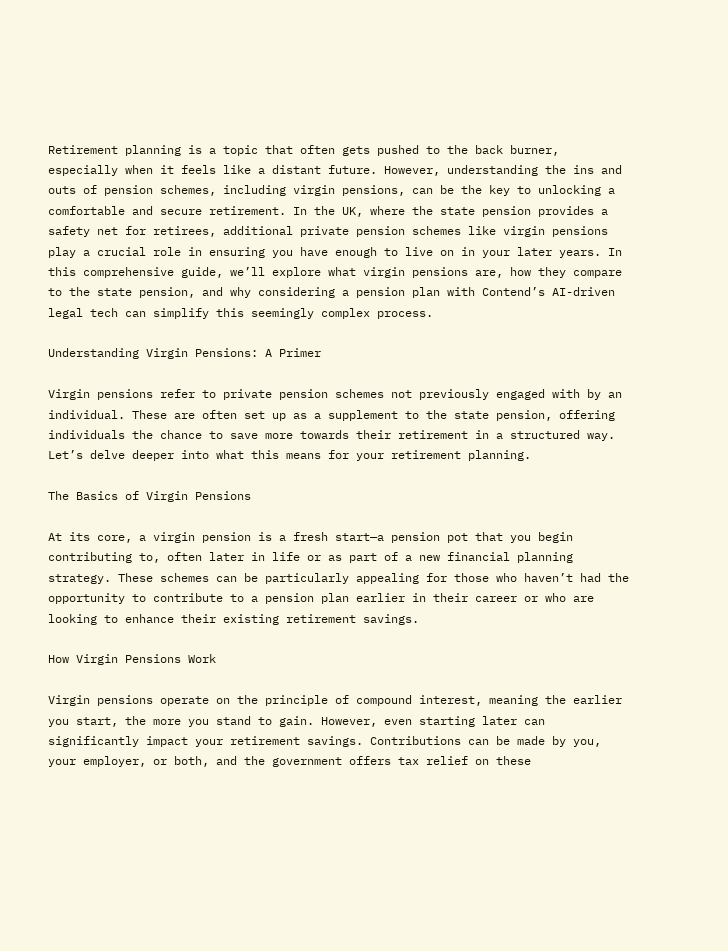Retirement planning is a topic that often gets pushed to the back burner, especially when it feels like a distant future. However, understanding the ins and outs of pension schemes, including virgin pensions, can be the key to unlocking a comfortable and secure retirement. In the UK, where the state pension provides a safety net for retirees, additional private pension schemes like virgin pensions play a crucial role in ensuring you have enough to live on in your later years. In this comprehensive guide, we’ll explore what virgin pensions are, how they compare to the state pension, and why considering a pension plan with Contend’s AI-driven legal tech can simplify this seemingly complex process.

Understanding Virgin Pensions: A Primer

Virgin pensions refer to private pension schemes not previously engaged with by an individual. These are often set up as a supplement to the state pension, offering individuals the chance to save more towards their retirement in a structured way. Let’s delve deeper into what this means for your retirement planning.

The Basics of Virgin Pensions

At its core, a virgin pension is a fresh start—a pension pot that you begin contributing to, often later in life or as part of a new financial planning strategy. These schemes can be particularly appealing for those who haven’t had the opportunity to contribute to a pension plan earlier in their career or who are looking to enhance their existing retirement savings.

How Virgin Pensions Work

Virgin pensions operate on the principle of compound interest, meaning the earlier you start, the more you stand to gain. However, even starting later can significantly impact your retirement savings. Contributions can be made by you, your employer, or both, and the government offers tax relief on these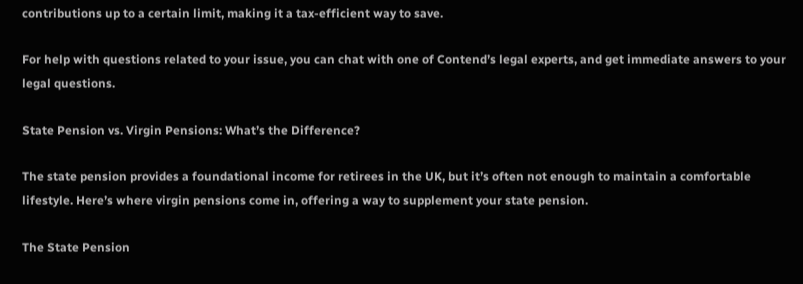contributions up to a certain limit, making it a tax-efficient way to save.

For help with questions related to your issue, you can chat with one of Contend’s legal experts, and get immediate answers to your legal questions.

State Pension vs. Virgin Pensions: What’s the Difference?

The state pension provides a foundational income for retirees in the UK, but it’s often not enough to maintain a comfortable lifestyle. Here’s where virgin pensions come in, offering a way to supplement your state pension.

The State Pension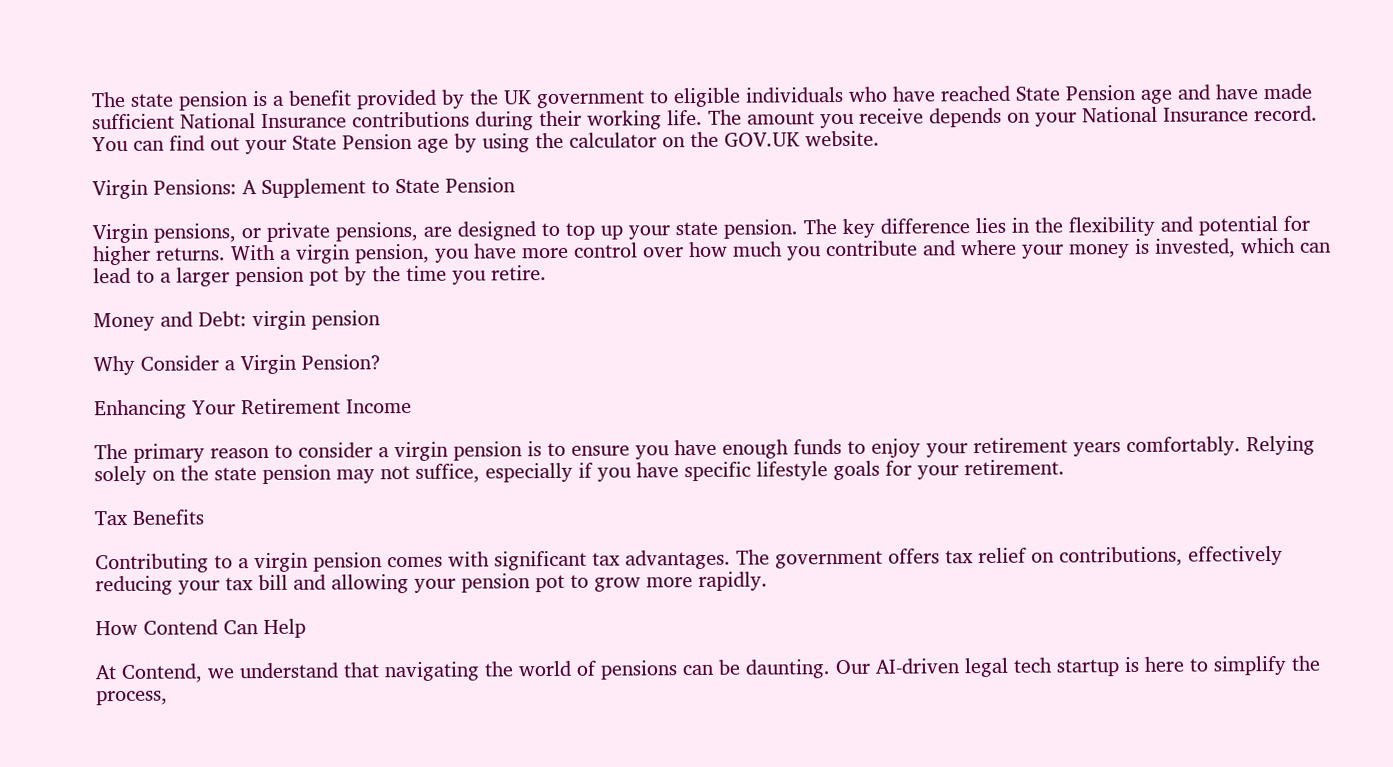The state pension is a benefit provided by the UK government to eligible individuals who have reached State Pension age and have made sufficient National Insurance contributions during their working life. The amount you receive depends on your National Insurance record. You can find out your State Pension age by using the calculator on the GOV.UK website.

Virgin Pensions: A Supplement to State Pension

Virgin pensions, or private pensions, are designed to top up your state pension. The key difference lies in the flexibility and potential for higher returns. With a virgin pension, you have more control over how much you contribute and where your money is invested, which can lead to a larger pension pot by the time you retire.

Money and Debt: virgin pension

Why Consider a Virgin Pension?

Enhancing Your Retirement Income

The primary reason to consider a virgin pension is to ensure you have enough funds to enjoy your retirement years comfortably. Relying solely on the state pension may not suffice, especially if you have specific lifestyle goals for your retirement.

Tax Benefits

Contributing to a virgin pension comes with significant tax advantages. The government offers tax relief on contributions, effectively reducing your tax bill and allowing your pension pot to grow more rapidly.

How Contend Can Help

At Contend, we understand that navigating the world of pensions can be daunting. Our AI-driven legal tech startup is here to simplify the process,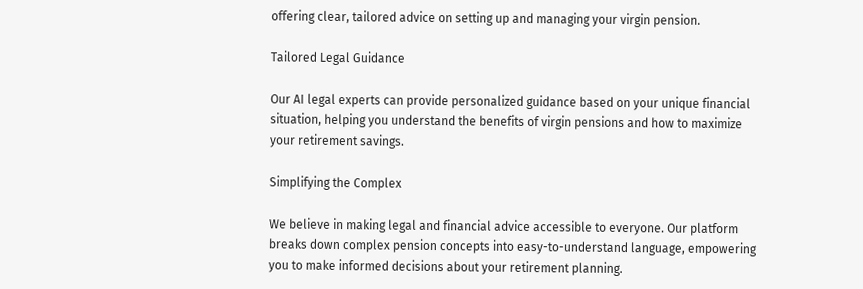offering clear, tailored advice on setting up and managing your virgin pension.

Tailored Legal Guidance

Our AI legal experts can provide personalized guidance based on your unique financial situation, helping you understand the benefits of virgin pensions and how to maximize your retirement savings.

Simplifying the Complex

We believe in making legal and financial advice accessible to everyone. Our platform breaks down complex pension concepts into easy-to-understand language, empowering you to make informed decisions about your retirement planning.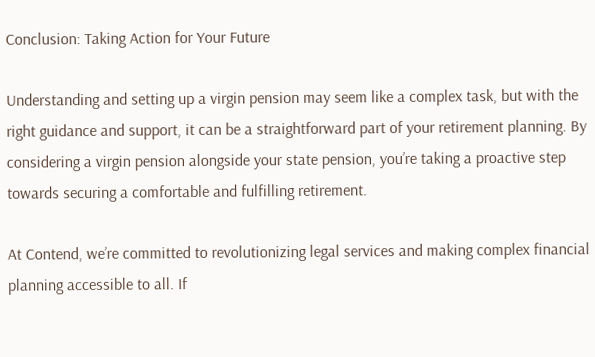Conclusion: Taking Action for Your Future

Understanding and setting up a virgin pension may seem like a complex task, but with the right guidance and support, it can be a straightforward part of your retirement planning. By considering a virgin pension alongside your state pension, you’re taking a proactive step towards securing a comfortable and fulfilling retirement.

At Contend, we’re committed to revolutionizing legal services and making complex financial planning accessible to all. If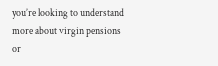you’re looking to understand more about virgin pensions or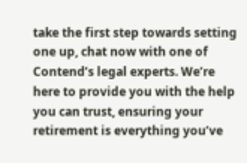take the first step towards setting one up, chat now with one of Contend’s legal experts. We’re here to provide you with the help you can trust, ensuring your retirement is everything you’ve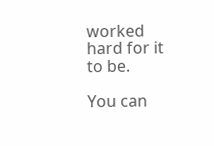worked hard for it to be.

You can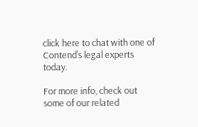click here to chat with one of Contend’s legal experts today.

For more info, check out some of our related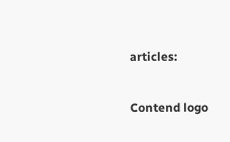articles:

Contend logo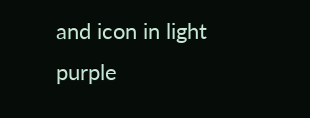and icon in light purple